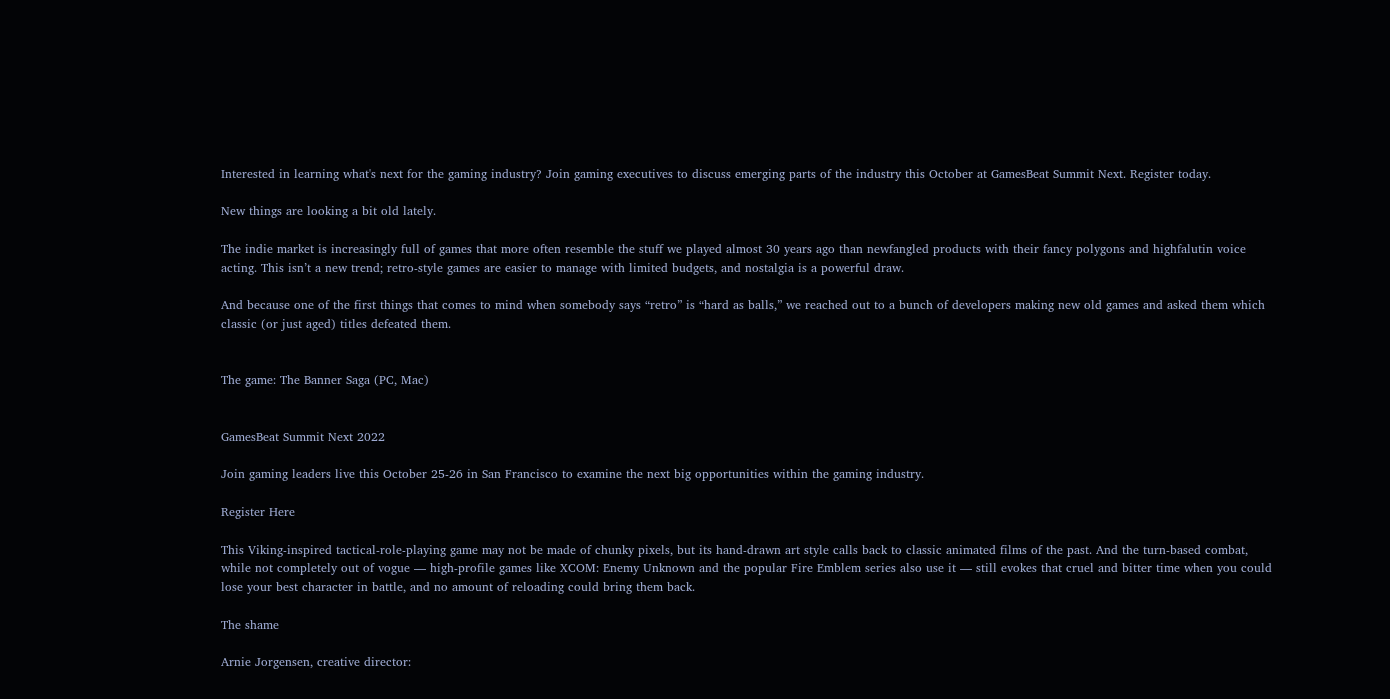Interested in learning what's next for the gaming industry? Join gaming executives to discuss emerging parts of the industry this October at GamesBeat Summit Next. Register today.

New things are looking a bit old lately.

The indie market is increasingly full of games that more often resemble the stuff we played almost 30 years ago than newfangled products with their fancy polygons and highfalutin voice acting. This isn’t a new trend; retro-style games are easier to manage with limited budgets, and nostalgia is a powerful draw.

And because one of the first things that comes to mind when somebody says “retro” is “hard as balls,” we reached out to a bunch of developers making new old games and asked them which classic (or just aged) titles defeated them.


The game: The Banner Saga (PC, Mac)


GamesBeat Summit Next 2022

Join gaming leaders live this October 25-26 in San Francisco to examine the next big opportunities within the gaming industry.

Register Here

This Viking-inspired tactical-role-playing game may not be made of chunky pixels, but its hand-drawn art style calls back to classic animated films of the past. And the turn-based combat, while not completely out of vogue — high-profile games like XCOM: Enemy Unknown and the popular Fire Emblem series also use it — still evokes that cruel and bitter time when you could lose your best character in battle, and no amount of reloading could bring them back.

The shame

Arnie Jorgensen, creative director: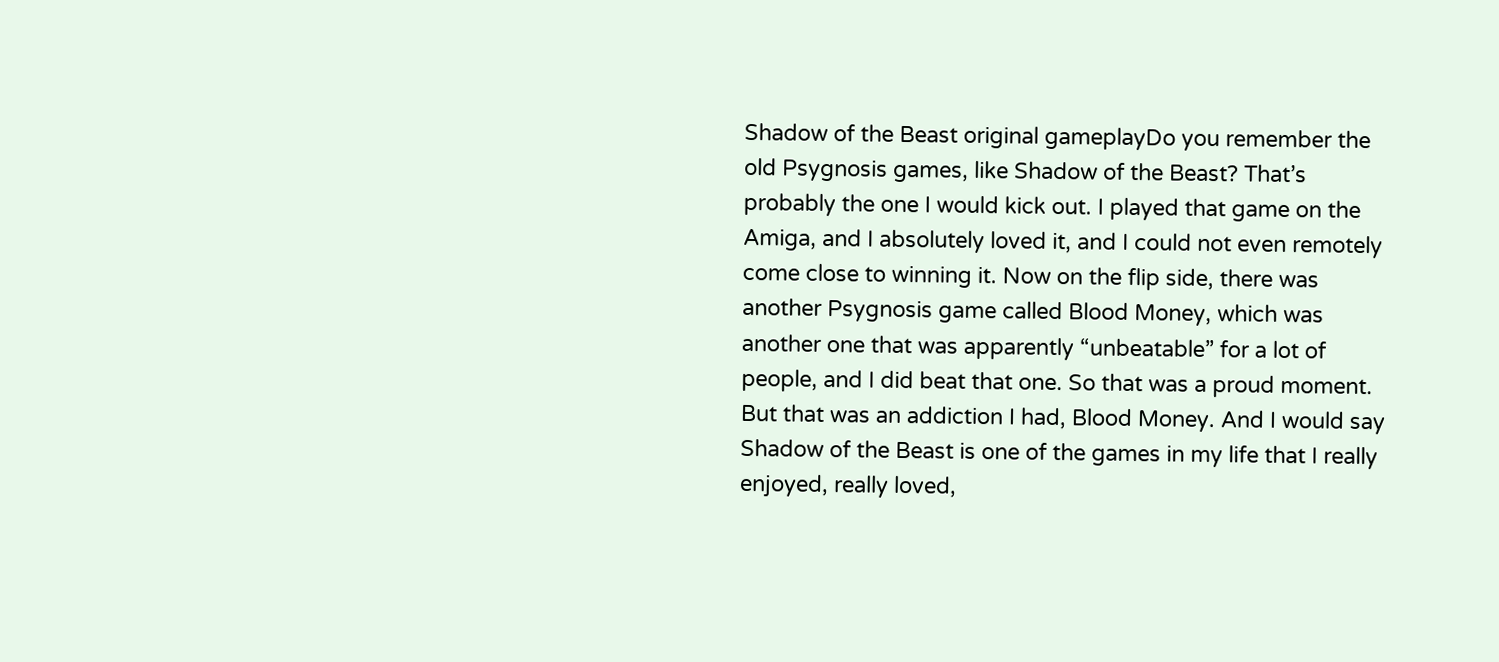Shadow of the Beast original gameplayDo you remember the old Psygnosis games, like Shadow of the Beast? That’s probably the one I would kick out. I played that game on the Amiga, and I absolutely loved it, and I could not even remotely come close to winning it. Now on the flip side, there was another Psygnosis game called Blood Money, which was another one that was apparently “unbeatable” for a lot of people, and I did beat that one. So that was a proud moment. But that was an addiction I had, Blood Money. And I would say Shadow of the Beast is one of the games in my life that I really enjoyed, really loved,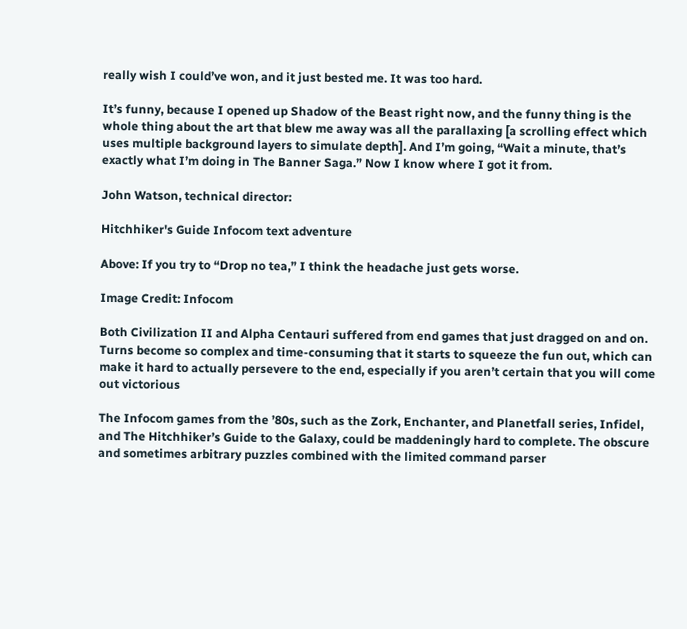really wish I could’ve won, and it just bested me. It was too hard.

It’s funny, because I opened up Shadow of the Beast right now, and the funny thing is the whole thing about the art that blew me away was all the parallaxing [a scrolling effect which uses multiple background layers to simulate depth]. And I’m going, “Wait a minute, that’s exactly what I’m doing in The Banner Saga.” Now I know where I got it from.

John Watson, technical director:

Hitchhiker's Guide Infocom text adventure

Above: If you try to “Drop no tea,” I think the headache just gets worse.

Image Credit: Infocom

Both Civilization II and Alpha Centauri suffered from end games that just dragged on and on. Turns become so complex and time-consuming that it starts to squeeze the fun out, which can make it hard to actually persevere to the end, especially if you aren’t certain that you will come out victorious

The Infocom games from the ’80s, such as the Zork, Enchanter, and Planetfall series, Infidel, and The Hitchhiker’s Guide to the Galaxy, could be maddeningly hard to complete. The obscure and sometimes arbitrary puzzles combined with the limited command parser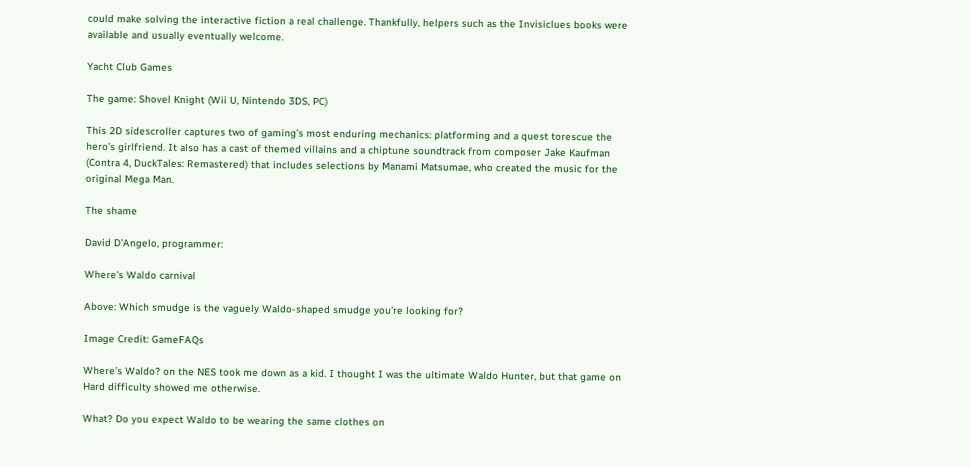could make solving the interactive fiction a real challenge. Thankfully, helpers such as the Invisiclues books were available and usually eventually welcome.

Yacht Club Games

The game: Shovel Knight (Wii U, Nintendo 3DS, PC)

This 2D sidescroller captures two of gaming’s most enduring mechanics: platforming and a quest torescue the hero’s girlfriend. It also has a cast of themed villains and a chiptune soundtrack from composer Jake Kaufman (Contra 4, DuckTales: Remastered) that includes selections by Manami Matsumae, who created the music for the original Mega Man.

The shame

David D’Angelo, programmer:

Where's Waldo carnival

Above: Which smudge is the vaguely Waldo-shaped smudge you’re looking for?

Image Credit: GameFAQs

Where’s Waldo? on the NES took me down as a kid. I thought I was the ultimate Waldo Hunter, but that game on Hard difficulty showed me otherwise.

What? Do you expect Waldo to be wearing the same clothes on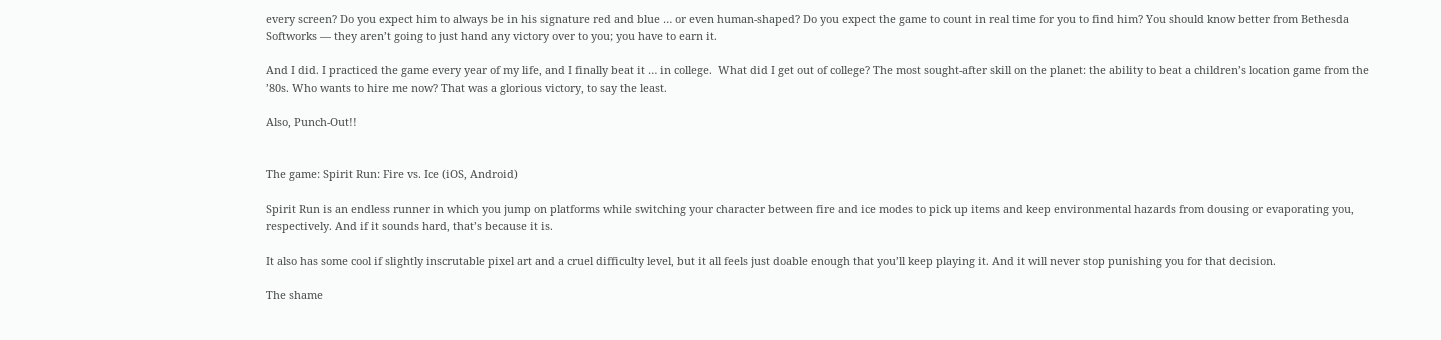every screen? Do you expect him to always be in his signature red and blue … or even human-shaped? Do you expect the game to count in real time for you to find him? You should know better from Bethesda Softworks — they aren’t going to just hand any victory over to you; you have to earn it.

And I did. I practiced the game every year of my life, and I finally beat it … in college.  What did I get out of college? The most sought-after skill on the planet: the ability to beat a children’s location game from the ’80s. Who wants to hire me now? That was a glorious victory, to say the least.

Also, Punch-Out!!


The game: Spirit Run: Fire vs. Ice (iOS, Android)

Spirit Run is an endless runner in which you jump on platforms while switching your character between fire and ice modes to pick up items and keep environmental hazards from dousing or evaporating you, respectively. And if it sounds hard, that’s because it is.

It also has some cool if slightly inscrutable pixel art and a cruel difficulty level, but it all feels just doable enough that you’ll keep playing it. And it will never stop punishing you for that decision.

The shame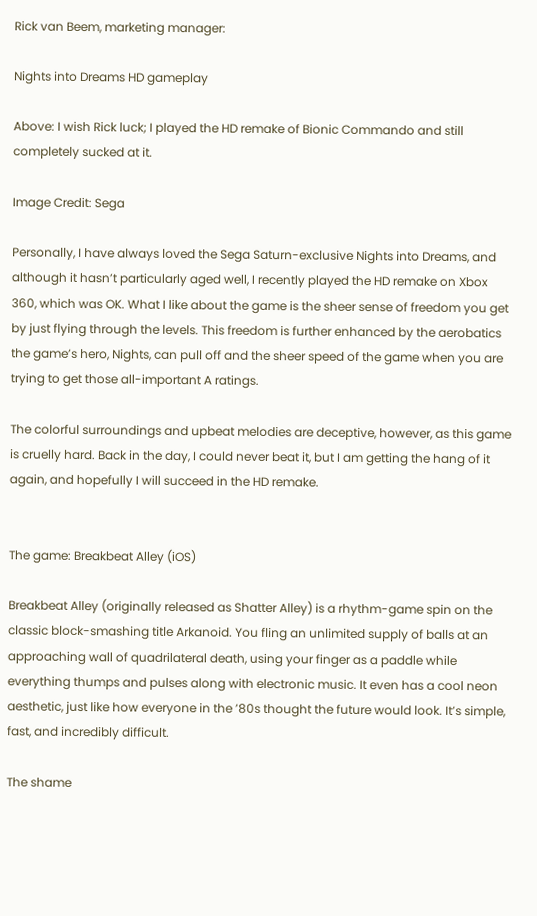Rick van Beem, marketing manager:

Nights into Dreams HD gameplay

Above: I wish Rick luck; I played the HD remake of Bionic Commando and still completely sucked at it.

Image Credit: Sega

Personally, I have always loved the Sega Saturn-exclusive Nights into Dreams, and although it hasn’t particularly aged well, I recently played the HD remake on Xbox 360, which was OK. What I like about the game is the sheer sense of freedom you get by just flying through the levels. This freedom is further enhanced by the aerobatics the game’s hero, Nights, can pull off and the sheer speed of the game when you are trying to get those all-important A ratings.

The colorful surroundings and upbeat melodies are deceptive, however, as this game is cruelly hard. Back in the day, I could never beat it, but I am getting the hang of it again, and hopefully I will succeed in the HD remake.


The game: Breakbeat Alley (iOS)

Breakbeat Alley (originally released as Shatter Alley) is a rhythm-game spin on the classic block-smashing title Arkanoid. You fling an unlimited supply of balls at an approaching wall of quadrilateral death, using your finger as a paddle while everything thumps and pulses along with electronic music. It even has a cool neon aesthetic, just like how everyone in the ’80s thought the future would look. It’s simple, fast, and incredibly difficult.

The shame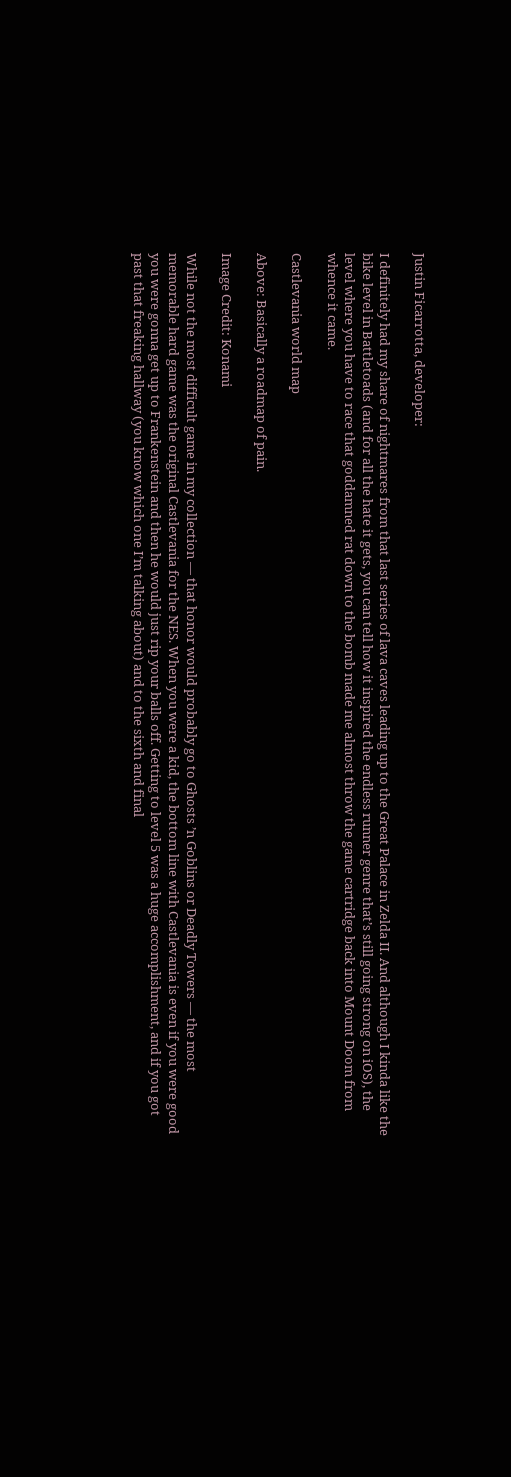Justin Ficarrotta, developer:

I definitely had my share of nightmares from that last series of lava caves leading up to the Great Palace in Zelda II. And although I kinda like the bike level in Battletoads (and for all the hate it gets, you can tell how it inspired the endless runner genre that’s still going strong on iOS), the level where you have to race that goddamned rat down to the bomb made me almost throw the game cartridge back into Mount Doom from whence it came.

Castlevania world map

Above: Basically a roadmap of pain.

Image Credit: Konami

While not the most difficult game in my collection — that honor would probably go to Ghosts ’n Goblins or Deadly Towers — the most memorable hard game was the original Castlevania for the NES. When you were a kid, the bottom line with Castlevania is even if you were good you were gonna get up to Frankenstein and then he would just rip your balls off. Getting to level 5 was a huge accomplishment, and if you got past that freaking hallway (you know which one I’m talking about) and to the sixth and final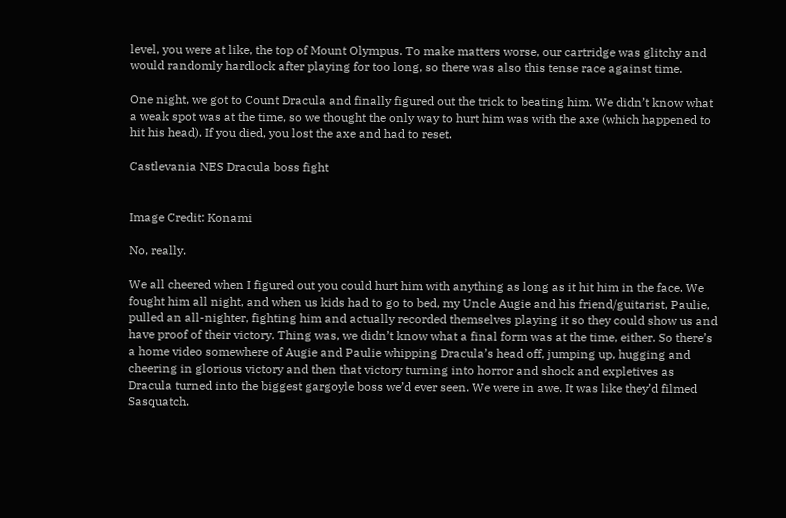level, you were at like, the top of Mount Olympus. To make matters worse, our cartridge was glitchy and would randomly hardlock after playing for too long, so there was also this tense race against time.

One night, we got to Count Dracula and finally figured out the trick to beating him. We didn’t know what a weak spot was at the time, so we thought the only way to hurt him was with the axe (which happened to hit his head). If you died, you lost the axe and had to reset.

Castlevania NES Dracula boss fight


Image Credit: Konami

No, really.

We all cheered when I figured out you could hurt him with anything as long as it hit him in the face. We fought him all night, and when us kids had to go to bed, my Uncle Augie and his friend/guitarist, Paulie, pulled an all-nighter, fighting him and actually recorded themselves playing it so they could show us and have proof of their victory. Thing was, we didn’t know what a final form was at the time, either. So there’s a home video somewhere of Augie and Paulie whipping Dracula’s head off, jumping up, hugging and cheering in glorious victory and then that victory turning into horror and shock and expletives as Dracula turned into the biggest gargoyle boss we’d ever seen. We were in awe. It was like they’d filmed Sasquatch.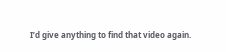I’d give anything to find that video again.